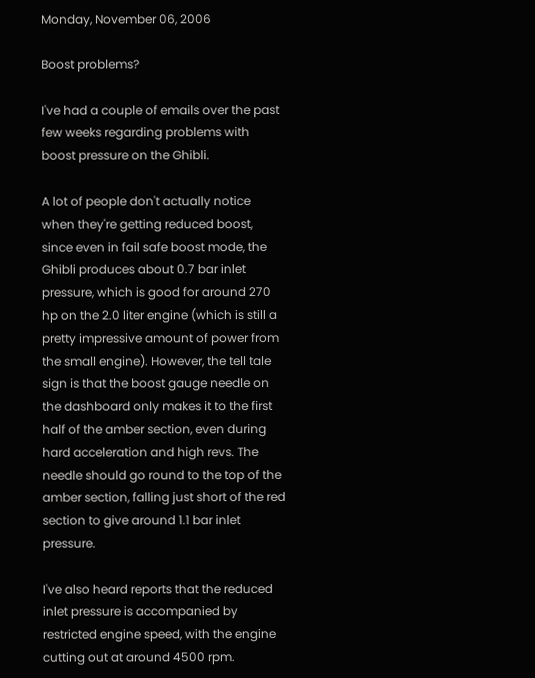Monday, November 06, 2006

Boost problems?

I've had a couple of emails over the past few weeks regarding problems with boost pressure on the Ghibli.

A lot of people don't actually notice when they're getting reduced boost, since even in fail safe boost mode, the Ghibli produces about 0.7 bar inlet pressure, which is good for around 270 hp on the 2.0 liter engine (which is still a pretty impressive amount of power from the small engine). However, the tell tale sign is that the boost gauge needle on the dashboard only makes it to the first half of the amber section, even during hard acceleration and high revs. The needle should go round to the top of the amber section, falling just short of the red section to give around 1.1 bar inlet pressure.

I've also heard reports that the reduced inlet pressure is accompanied by restricted engine speed, with the engine cutting out at around 4500 rpm.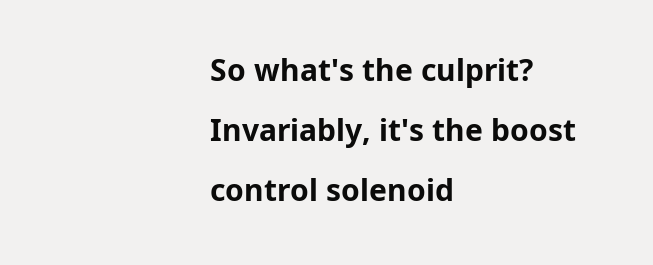So what's the culprit? Invariably, it's the boost control solenoid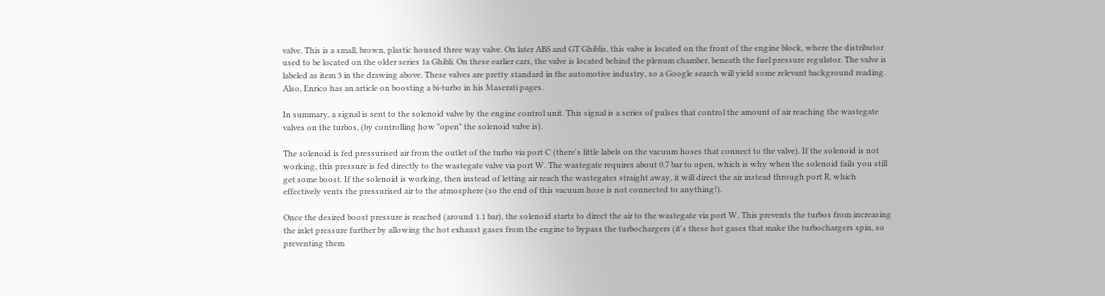valve. This is a small, brown, plastic housed three way valve. On later ABS and GT Ghiblis, this valve is located on the front of the engine block, where the distributor used to be located on the older series 1a Ghibli. On these earlier cars, the valve is located behind the plenum chamber, beneath the fuel pressure regulator. The valve is labeled as item 3 in the drawing above. These valves are pretty standard in the automotive industry, so a Google search will yield some relevant background reading. Also, Enrico has an article on boosting a bi-turbo in his Maserati pages.

In summary, a signal is sent to the solenoid valve by the engine control unit. This signal is a series of pulses that control the amount of air reaching the wastegate valves on the turbos, (by controlling how "open" the solenoid valve is).

The solenoid is fed pressurised air from the outlet of the turbo via port C (there's little labels on the vacuum hoses that connect to the valve). If the solenoid is not working, this pressure is fed directly to the wastegate valve via port W. The wastegate requires about 0.7 bar to open, which is why when the solenoid fails you still get some boost. If the solenoid is working, then instead of letting air reach the wastegates straight away, it will direct the air instead through port R, which effectively vents the pressurised air to the atmosphere (so the end of this vacuum hose is not connected to anything!).

Once the desired boost pressure is reached (around 1.1 bar), the solenoid starts to direct the air to the wastegate via port W. This prevents the turbos from increasing the inlet pressure further by allowing the hot exhaust gases from the engine to bypass the turbochargers (it's these hot gases that make the turbochargers spin, so preventing them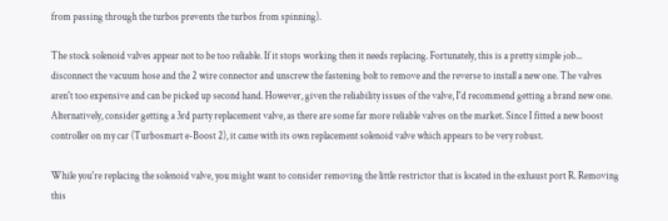from passing through the turbos prevents the turbos from spinning).

The stock solenoid valves appear not to be too reliable. If it stops working then it needs replacing. Fortunately, this is a pretty simple job... disconnect the vacuum hose and the 2 wire connector and unscrew the fastening bolt to remove and the reverse to install a new one. The valves aren't too expensive and can be picked up second hand. However, given the reliability issues of the valve, I'd recommend getting a brand new one. Alternatively, consider getting a 3rd party replacement valve, as there are some far more reliable valves on the market. Since I fitted a new boost controller on my car (Turbosmart e-Boost 2), it came with its own replacement solenoid valve which appears to be very robust.

While you're replacing the solenoid valve, you might want to consider removing the little restrictor that is located in the exhaust port R. Removing this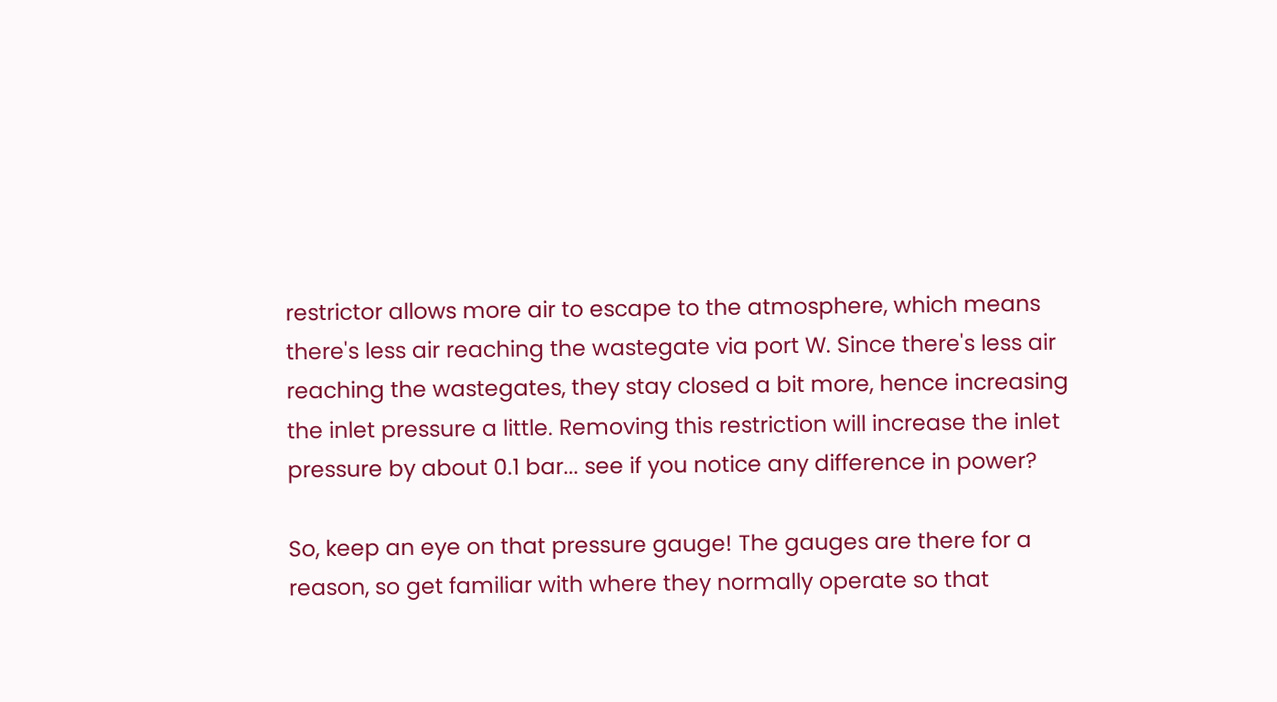restrictor allows more air to escape to the atmosphere, which means there's less air reaching the wastegate via port W. Since there's less air reaching the wastegates, they stay closed a bit more, hence increasing the inlet pressure a little. Removing this restriction will increase the inlet pressure by about 0.1 bar... see if you notice any difference in power?

So, keep an eye on that pressure gauge! The gauges are there for a reason, so get familiar with where they normally operate so that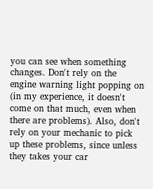you can see when something changes. Don't rely on the engine warning light popping on (in my experience, it doesn't come on that much, even when there are problems). Also, don't rely on your mechanic to pick up these problems, since unless they takes your car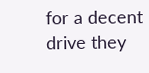for a decent drive they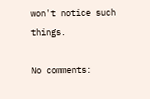won't notice such things.

No comments: